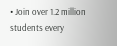• Join over 1.2 million students every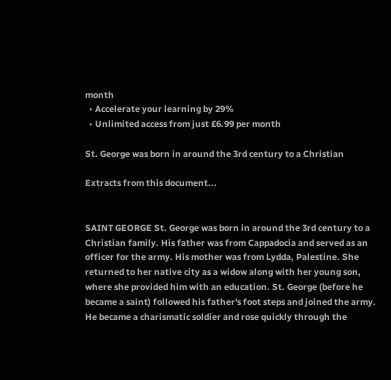month
  • Accelerate your learning by 29%
  • Unlimited access from just £6.99 per month

St. George was born in around the 3rd century to a Christian

Extracts from this document...


SAINT GEORGE St. George was born in around the 3rd century to a Christian family. His father was from Cappadocia and served as an officer for the army. His mother was from Lydda, Palestine. She returned to her native city as a widow along with her young son, where she provided him with an education. St. George (before he became a saint) followed his father's foot steps and joined the army. He became a charismatic soldier and rose quickly through the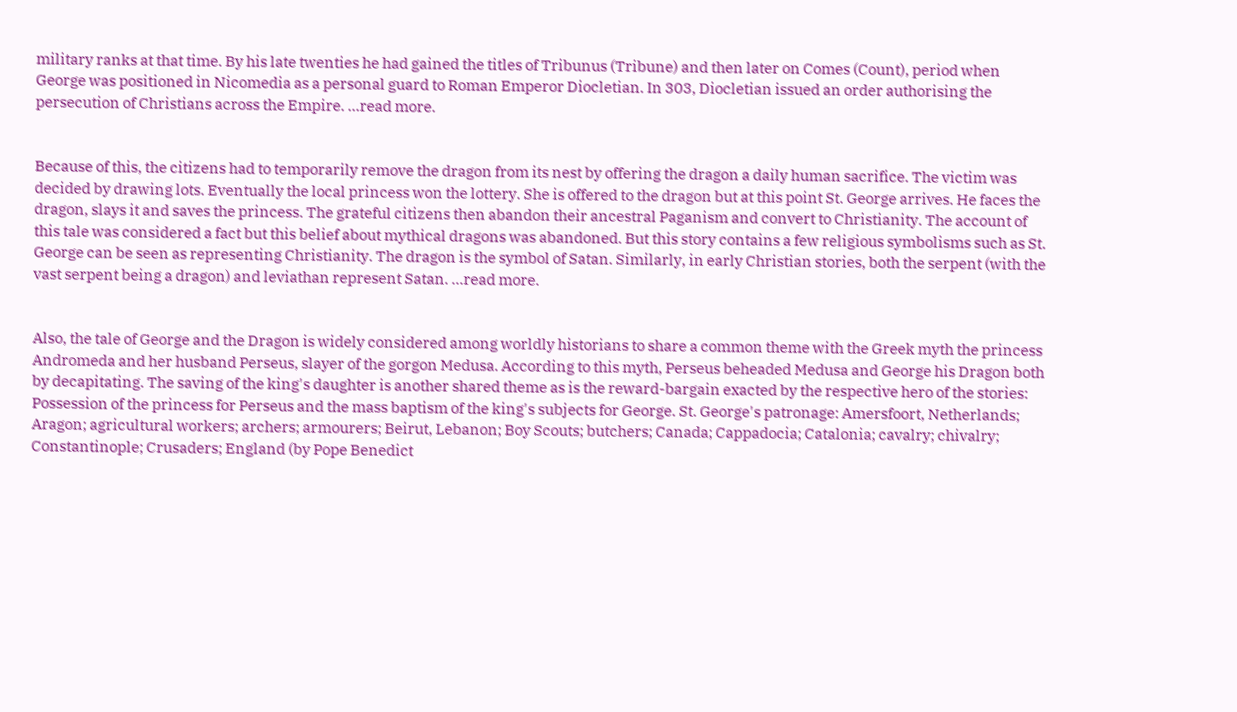military ranks at that time. By his late twenties he had gained the titles of Tribunus (Tribune) and then later on Comes (Count), period when George was positioned in Nicomedia as a personal guard to Roman Emperor Diocletian. In 303, Diocletian issued an order authorising the persecution of Christians across the Empire. ...read more.


Because of this, the citizens had to temporarily remove the dragon from its nest by offering the dragon a daily human sacrifice. The victim was decided by drawing lots. Eventually the local princess won the lottery. She is offered to the dragon but at this point St. George arrives. He faces the dragon, slays it and saves the princess. The grateful citizens then abandon their ancestral Paganism and convert to Christianity. The account of this tale was considered a fact but this belief about mythical dragons was abandoned. But this story contains a few religious symbolisms such as St. George can be seen as representing Christianity. The dragon is the symbol of Satan. Similarly, in early Christian stories, both the serpent (with the vast serpent being a dragon) and leviathan represent Satan. ...read more.


Also, the tale of George and the Dragon is widely considered among worldly historians to share a common theme with the Greek myth the princess Andromeda and her husband Perseus, slayer of the gorgon Medusa. According to this myth, Perseus beheaded Medusa and George his Dragon both by decapitating. The saving of the king's daughter is another shared theme as is the reward-bargain exacted by the respective hero of the stories: Possession of the princess for Perseus and the mass baptism of the king's subjects for George. St. George's patronage: Amersfoort, Netherlands; Aragon; agricultural workers; archers; armourers; Beirut, Lebanon; Boy Scouts; butchers; Canada; Cappadocia; Catalonia; cavalry; chivalry; Constantinople; Crusaders; England (by Pope Benedict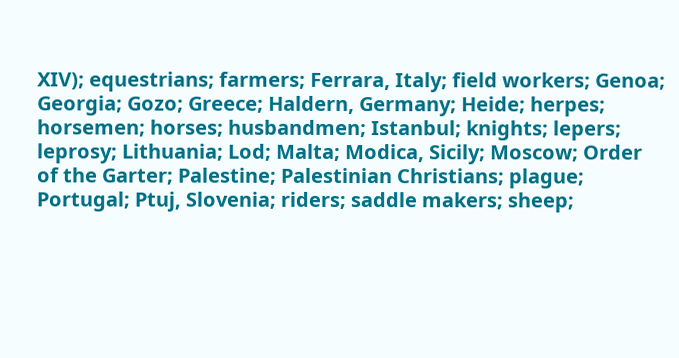XIV); equestrians; farmers; Ferrara, Italy; field workers; Genoa; Georgia; Gozo; Greece; Haldern, Germany; Heide; herpes; horsemen; horses; husbandmen; Istanbul; knights; lepers; leprosy; Lithuania; Lod; Malta; Modica, Sicily; Moscow; Order of the Garter; Palestine; Palestinian Christians; plague; Portugal; Ptuj, Slovenia; riders; saddle makers; sheep;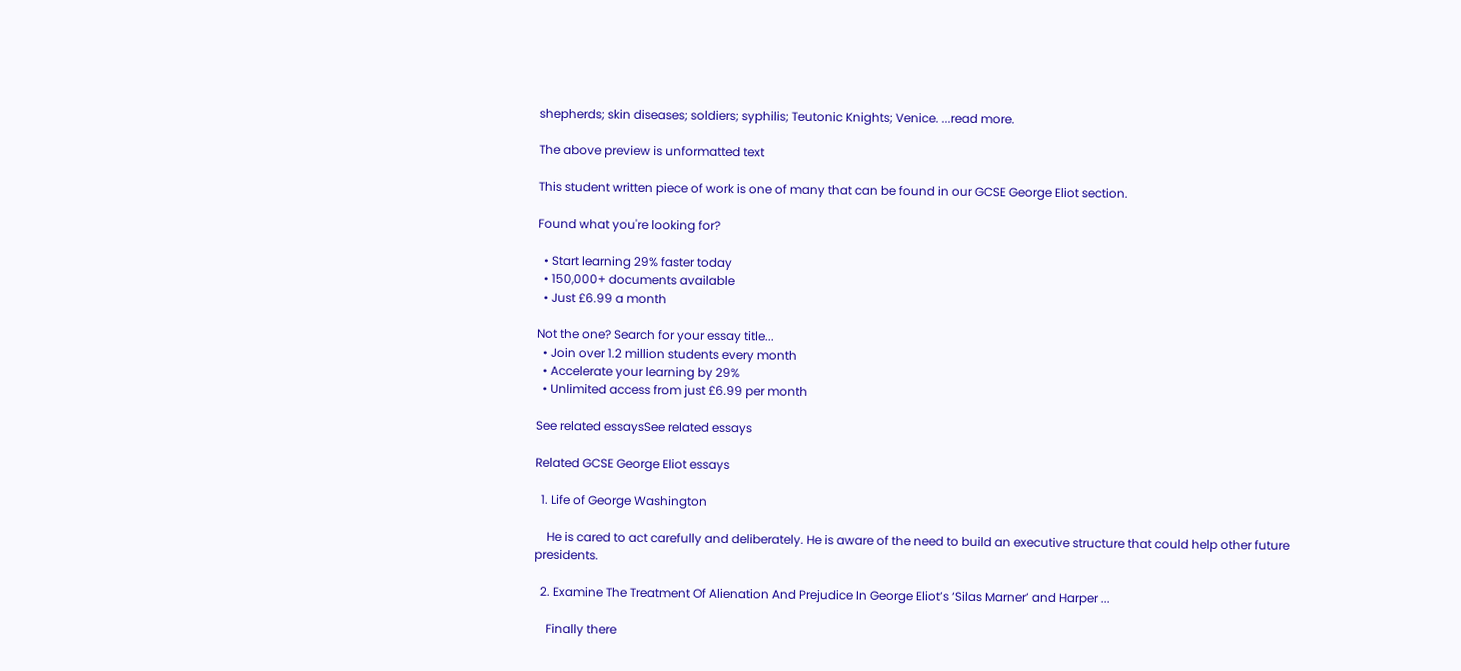shepherds; skin diseases; soldiers; syphilis; Teutonic Knights; Venice. ...read more.

The above preview is unformatted text

This student written piece of work is one of many that can be found in our GCSE George Eliot section.

Found what you're looking for?

  • Start learning 29% faster today
  • 150,000+ documents available
  • Just £6.99 a month

Not the one? Search for your essay title...
  • Join over 1.2 million students every month
  • Accelerate your learning by 29%
  • Unlimited access from just £6.99 per month

See related essaysSee related essays

Related GCSE George Eliot essays

  1. Life of George Washington

    He is cared to act carefully and deliberately. He is aware of the need to build an executive structure that could help other future presidents.

  2. Examine The Treatment Of Alienation And Prejudice In George Eliot’s ‘Silas Marner’ and Harper ...

    Finally there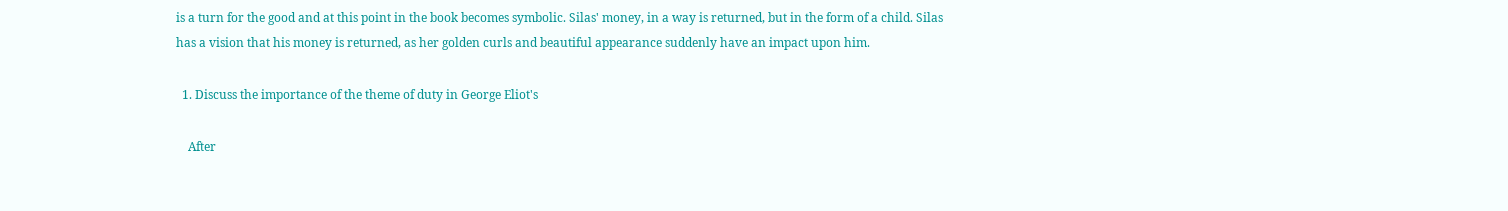is a turn for the good and at this point in the book becomes symbolic. Silas' money, in a way is returned, but in the form of a child. Silas has a vision that his money is returned, as her golden curls and beautiful appearance suddenly have an impact upon him.

  1. Discuss the importance of the theme of duty in George Eliot's

    After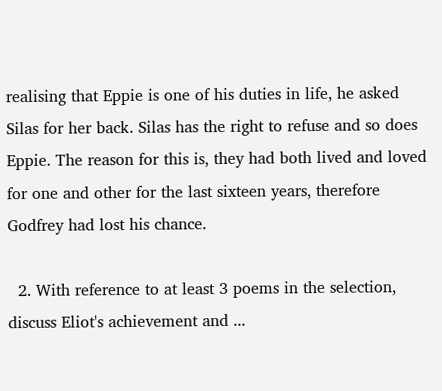realising that Eppie is one of his duties in life, he asked Silas for her back. Silas has the right to refuse and so does Eppie. The reason for this is, they had both lived and loved for one and other for the last sixteen years, therefore Godfrey had lost his chance.

  2. With reference to at least 3 poems in the selection, discuss Eliot's achievement and ...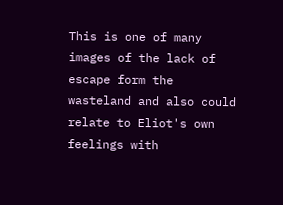This is one of many images of the lack of escape form the wasteland and also could relate to Eliot's own feelings with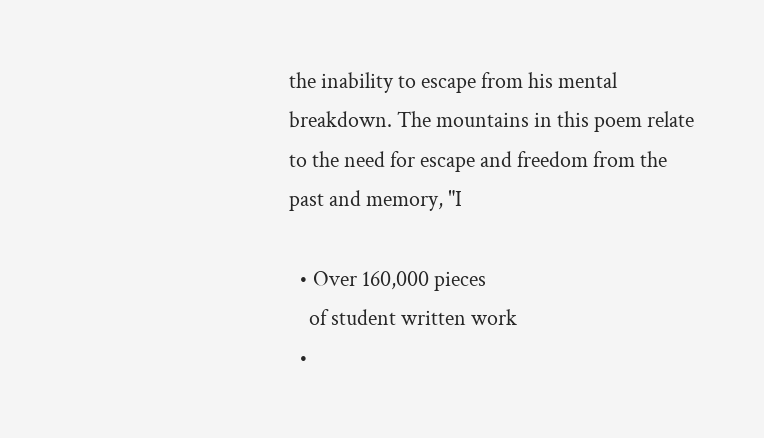the inability to escape from his mental breakdown. The mountains in this poem relate to the need for escape and freedom from the past and memory, "I

  • Over 160,000 pieces
    of student written work
  •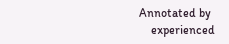Annotated by
    experienced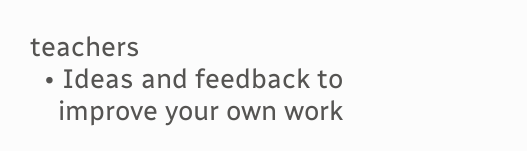teachers
  • Ideas and feedback to
    improve your own work